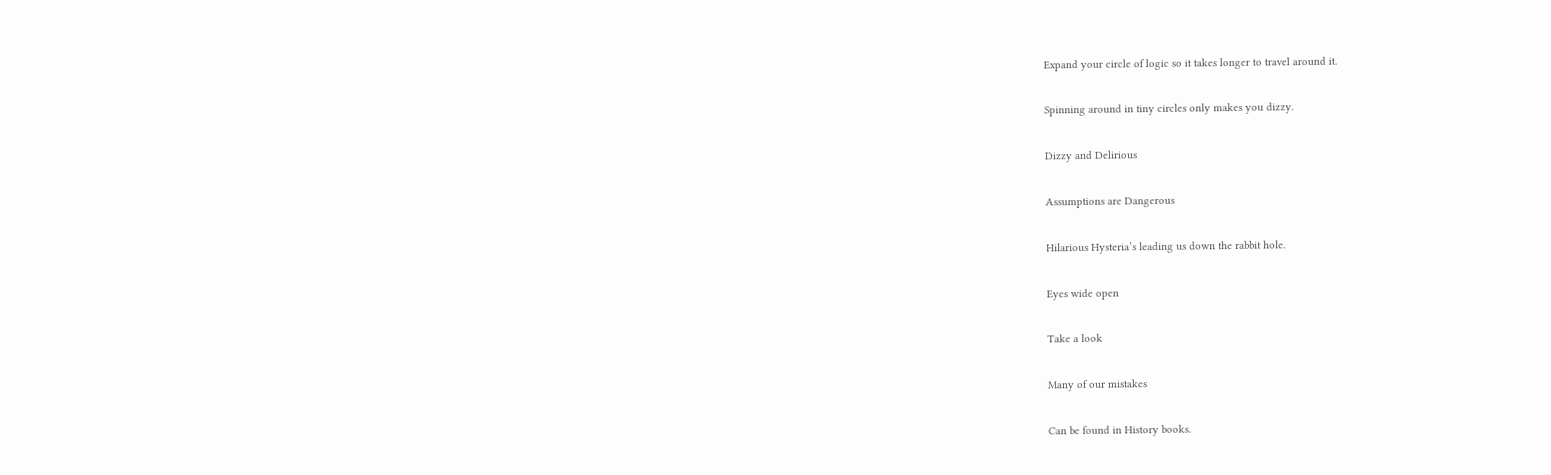Expand your circle of logic so it takes longer to travel around it.

Spinning around in tiny circles only makes you dizzy.

Dizzy and Delirious

Assumptions are Dangerous

Hilarious Hysteria’s leading us down the rabbit hole.

Eyes wide open

Take a look

Many of our mistakes

Can be found in History books.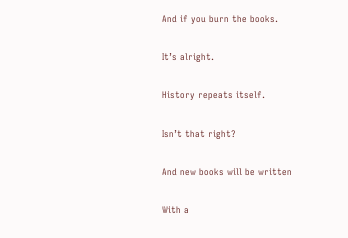And if you burn the books.

It’s alright.

History repeats itself.

Isn’t that right?

And new books will be written

With a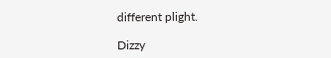different plight.

Dizzy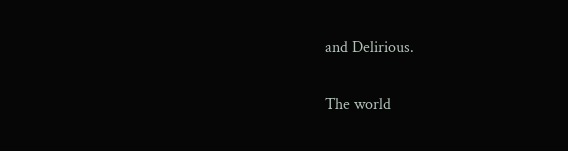and Delirious.

The world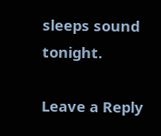sleeps sound tonight.

Leave a Reply